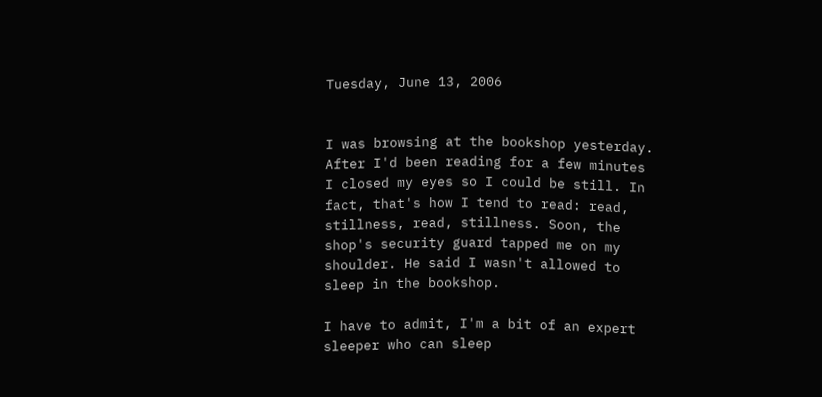Tuesday, June 13, 2006


I was browsing at the bookshop yesterday. After I'd been reading for a few minutes I closed my eyes so I could be still. In fact, that's how I tend to read: read, stillness, read, stillness. Soon, the shop's security guard tapped me on my shoulder. He said I wasn't allowed to sleep in the bookshop.

I have to admit, I'm a bit of an expert sleeper who can sleep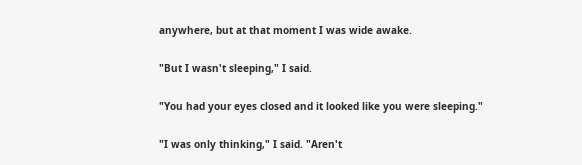anywhere, but at that moment I was wide awake.

"But I wasn't sleeping," I said.

"You had your eyes closed and it looked like you were sleeping."

"I was only thinking," I said. "Aren't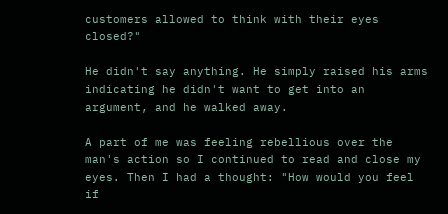customers allowed to think with their eyes closed?"

He didn't say anything. He simply raised his arms indicating he didn't want to get into an argument, and he walked away.

A part of me was feeling rebellious over the man's action so I continued to read and close my eyes. Then I had a thought: "How would you feel if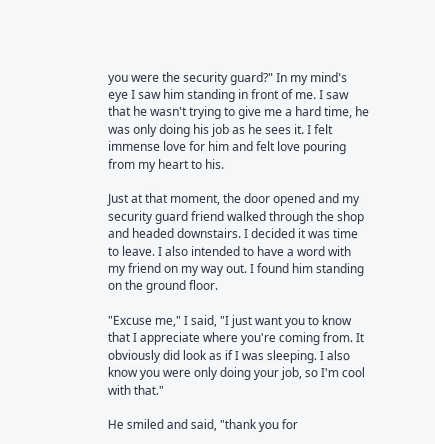you were the security guard?" In my mind's eye I saw him standing in front of me. I saw that he wasn't trying to give me a hard time, he was only doing his job as he sees it. I felt immense love for him and felt love pouring from my heart to his.

Just at that moment, the door opened and my security guard friend walked through the shop and headed downstairs. I decided it was time to leave. I also intended to have a word with my friend on my way out. I found him standing on the ground floor.

"Excuse me," I said, "I just want you to know that I appreciate where you're coming from. It obviously did look as if I was sleeping. I also know you were only doing your job, so I'm cool with that."

He smiled and said, "thank you for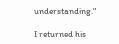understanding."

I returned his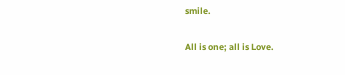smile.

All is one; all is Love.